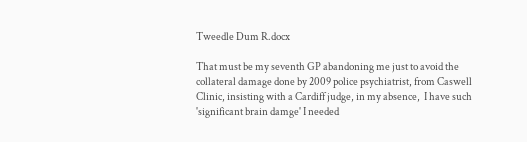Tweedle Dum R.docx

That must be my seventh GP abandoning me just to avoid the collateral damage done by 2009 police psychiatrist, from Caswell Clinic, insisting with a Cardiff judge, in my absence,  I have such 'significant brain damge' I needed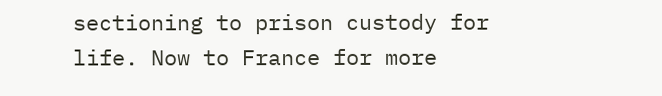sectioning to prison custody for life. Now to France for more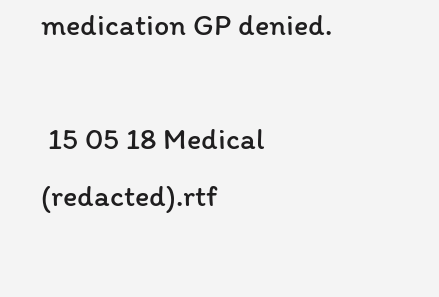medication GP denied.

 15 05 18 Medical (redacted).rtf